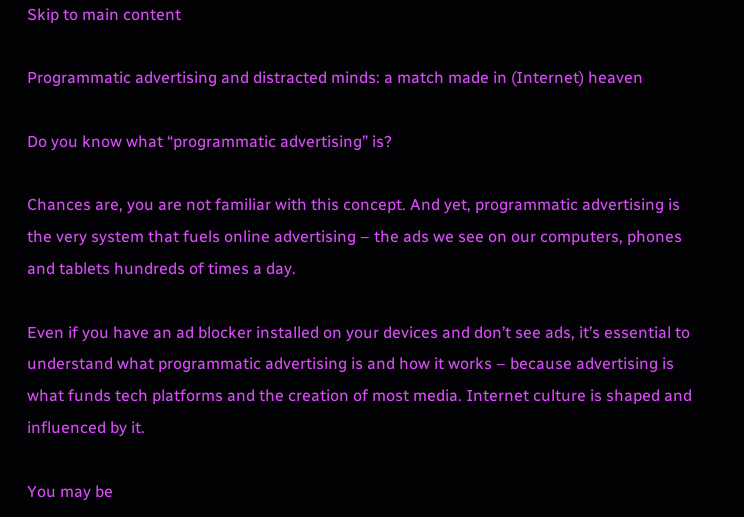Skip to main content

Programmatic advertising and distracted minds: a match made in (Internet) heaven

Do you know what “programmatic advertising” is?

Chances are, you are not familiar with this concept. And yet, programmatic advertising is the very system that fuels online advertising – the ads we see on our computers, phones and tablets hundreds of times a day.

Even if you have an ad blocker installed on your devices and don’t see ads, it’s essential to understand what programmatic advertising is and how it works – because advertising is what funds tech platforms and the creation of most media. Internet culture is shaped and influenced by it.

You may be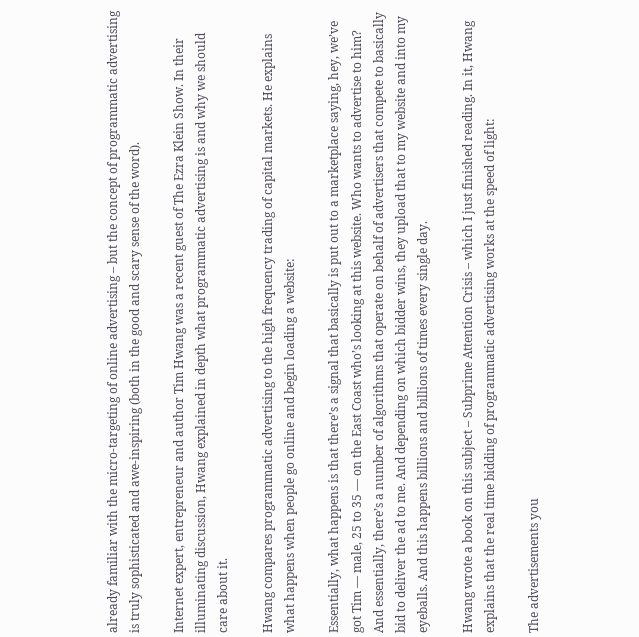already familiar with the micro-targeting of online advertising – but the concept of programmatic advertising is truly sophisticated and awe-inspiring (both in the good and scary sense of the word).

Internet expert, entrepreneur and author Tim Hwang was a recent guest of The Ezra Klein Show. In their illuminating discussion, Hwang explained in depth what programmatic advertising is and why we should care about it.

Hwang compares programmatic advertising to the high frequency trading of capital markets. He explains what happens when people go online and begin loading a website:

Essentially, what happens is that there’s a signal that basically is put out to a marketplace saying, hey, we’ve got Tim — male, 25 to 35 — on the East Coast who’s looking at this website. Who wants to advertise to him? And essentially, there’s a number of algorithms that operate on behalf of advertisers that compete to basically bid to deliver the ad to me. And depending on which bidder wins, they upload that to my website and into my eyeballs. And this happens billions and billions of times every single day.

Hwang wrote a book on this subject – Subprime Attention Crisis – which I just finished reading. In it, Hwang explains that the real time bidding of programmatic advertising works at the speed of light:

The advertisements you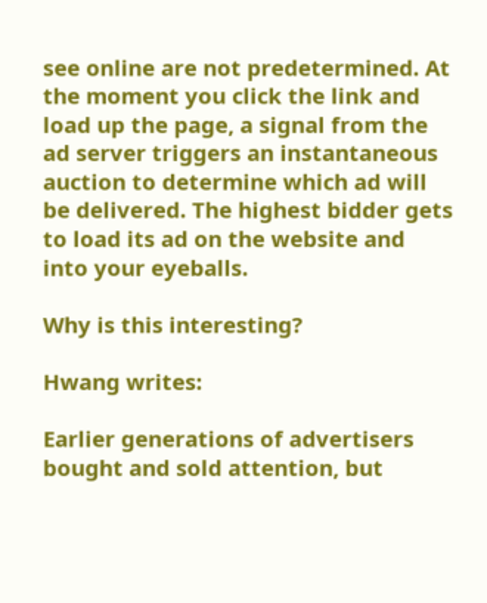see online are not predetermined. At the moment you click the link and load up the page, a signal from the ad server triggers an instantaneous auction to determine which ad will be delivered. The highest bidder gets to load its ad on the website and into your eyeballs.

Why is this interesting?

Hwang writes:

Earlier generations of advertisers bought and sold attention, but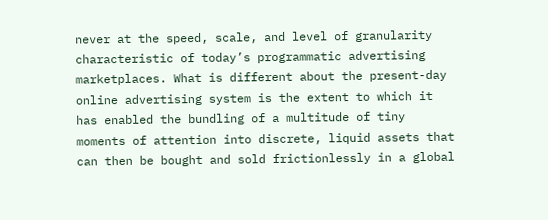never at the speed, scale, and level of granularity characteristic of today’s programmatic advertising marketplaces. What is different about the present-day online advertising system is the extent to which it has enabled the bundling of a multitude of tiny moments of attention into discrete, liquid assets that can then be bought and sold frictionlessly in a global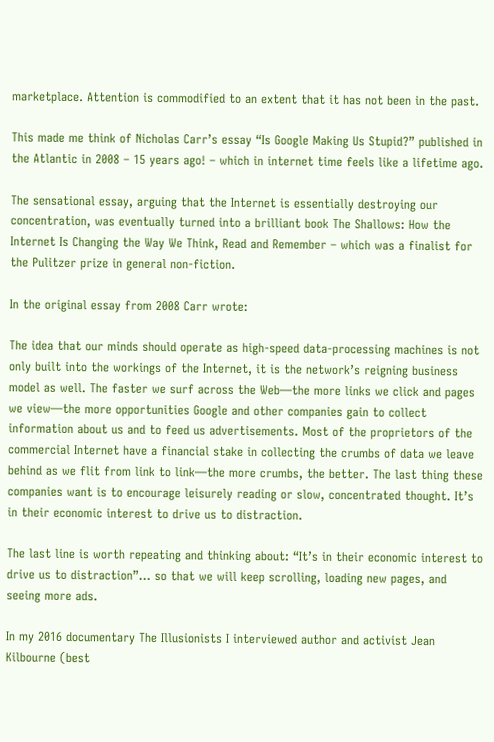marketplace. Attention is commodified to an extent that it has not been in the past.

This made me think of Nicholas Carr’s essay “Is Google Making Us Stupid?” published in the Atlantic in 2008 – 15 years ago! – which in internet time feels like a lifetime ago.

The sensational essay, arguing that the Internet is essentially destroying our concentration, was eventually turned into a brilliant book The Shallows: How the Internet Is Changing the Way We Think, Read and Remember – which was a finalist for the Pulitzer prize in general non-fiction.

In the original essay from 2008 Carr wrote:

The idea that our minds should operate as high-speed data-processing machines is not only built into the workings of the Internet, it is the network’s reigning business model as well. The faster we surf across the Web—the more links we click and pages we view—the more opportunities Google and other companies gain to collect information about us and to feed us advertisements. Most of the proprietors of the commercial Internet have a financial stake in collecting the crumbs of data we leave behind as we flit from link to link—the more crumbs, the better. The last thing these companies want is to encourage leisurely reading or slow, concentrated thought. It’s in their economic interest to drive us to distraction.

The last line is worth repeating and thinking about: “It’s in their economic interest to drive us to distraction”… so that we will keep scrolling, loading new pages, and seeing more ads.

In my 2016 documentary The Illusionists I interviewed author and activist Jean Kilbourne (best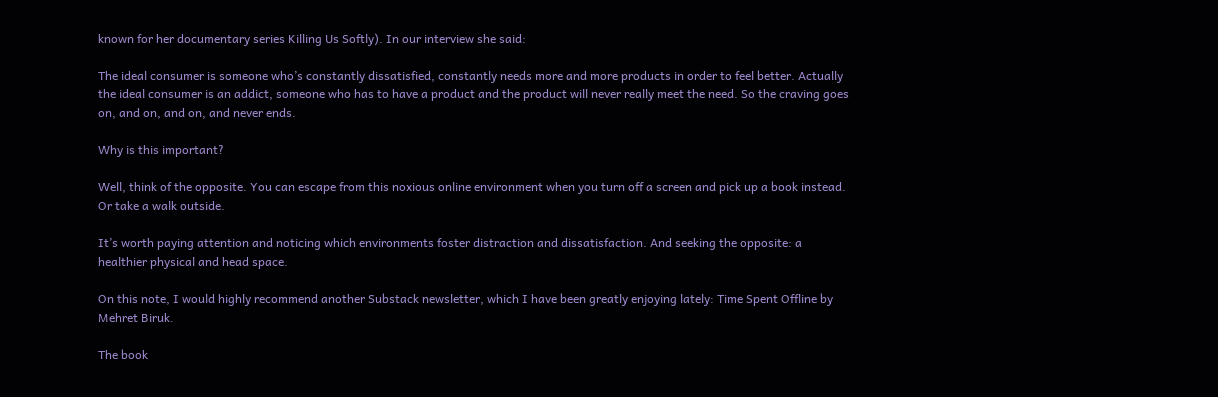known for her documentary series Killing Us Softly). In our interview she said:

The ideal consumer is someone who’s constantly dissatisfied, constantly needs more and more products in order to feel better. Actually the ideal consumer is an addict, someone who has to have a product and the product will never really meet the need. So the craving goes on, and on, and on, and never ends.

Why is this important?

Well, think of the opposite. You can escape from this noxious online environment when you turn off a screen and pick up a book instead. Or take a walk outside.

It’s worth paying attention and noticing which environments foster distraction and dissatisfaction. And seeking the opposite: a healthier physical and head space.

On this note, I would highly recommend another Substack newsletter, which I have been greatly enjoying lately: Time Spent Offline by Mehret Biruk.

The book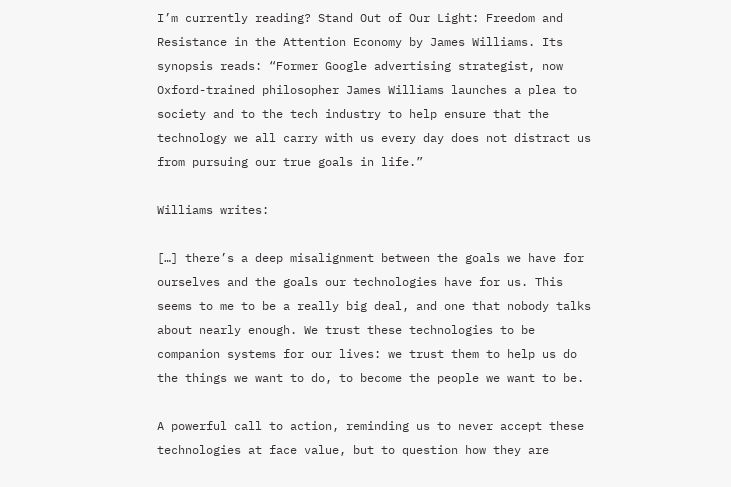I’m currently reading? Stand Out of Our Light: Freedom and Resistance in the Attention Economy by James Williams. Its synopsis reads: “Former Google advertising strategist, now Oxford-trained philosopher James Williams launches a plea to society and to the tech industry to help ensure that the technology we all carry with us every day does not distract us from pursuing our true goals in life.”

Williams writes:

[…] there’s a deep misalignment between the goals we have for ourselves and the goals our technologies have for us. This seems to me to be a really big deal, and one that nobody talks about nearly enough. We trust these technologies to be companion systems for our lives: we trust them to help us do the things we want to do, to become the people we want to be.

A powerful call to action, reminding us to never accept these technologies at face value, but to question how they are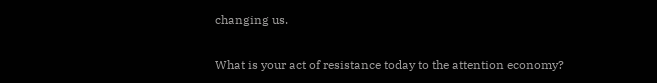changing us.

What is your act of resistance today to the attention economy?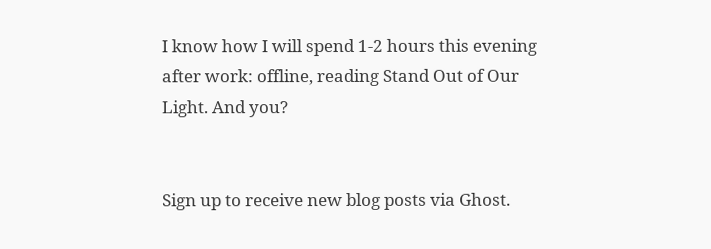I know how I will spend 1-2 hours this evening after work: offline, reading Stand Out of Our Light. And you?


Sign up to receive new blog posts via Ghost.